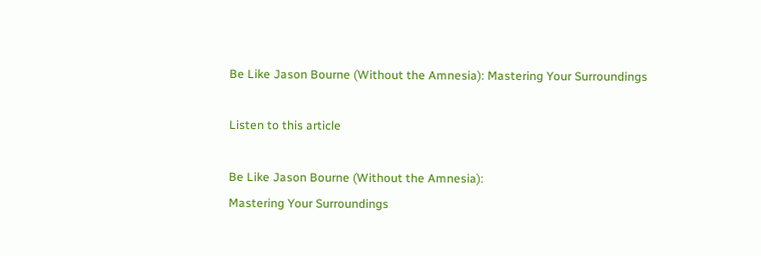Be Like Jason Bourne (Without the Amnesia): Mastering Your Surroundings

Listen to this article

Be Like Jason Bourne (Without the Amnesia):
Mastering Your Surroundings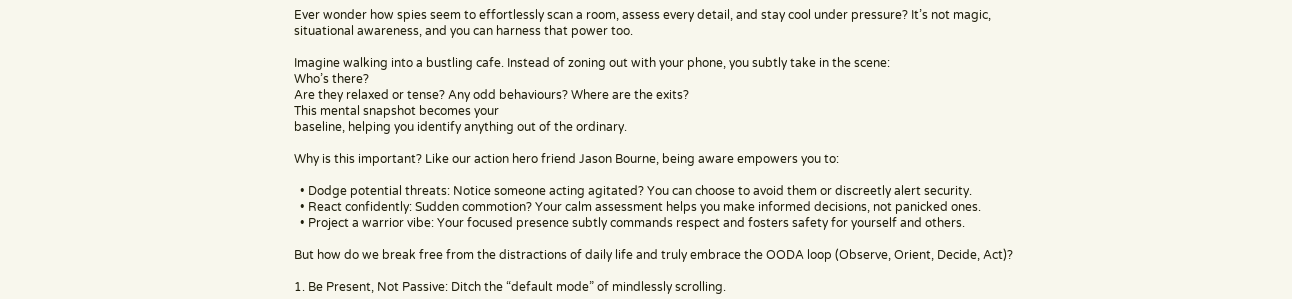Ever wonder how spies seem to effortlessly scan a room, assess every detail, and stay cool under pressure? It’s not magic,
situational awareness, and you can harness that power too.

Imagine walking into a bustling cafe. Instead of zoning out with your phone, you subtly take in the scene:
Who’s there?
Are they relaxed or tense? Any odd behaviours? Where are the exits?
This mental snapshot becomes your
baseline, helping you identify anything out of the ordinary.

Why is this important? Like our action hero friend Jason Bourne, being aware empowers you to:

  • Dodge potential threats: Notice someone acting agitated? You can choose to avoid them or discreetly alert security.
  • React confidently: Sudden commotion? Your calm assessment helps you make informed decisions, not panicked ones.
  • Project a warrior vibe: Your focused presence subtly commands respect and fosters safety for yourself and others.

But how do we break free from the distractions of daily life and truly embrace the OODA loop (Observe, Orient, Decide, Act)?

1. Be Present, Not Passive: Ditch the “default mode” of mindlessly scrolling.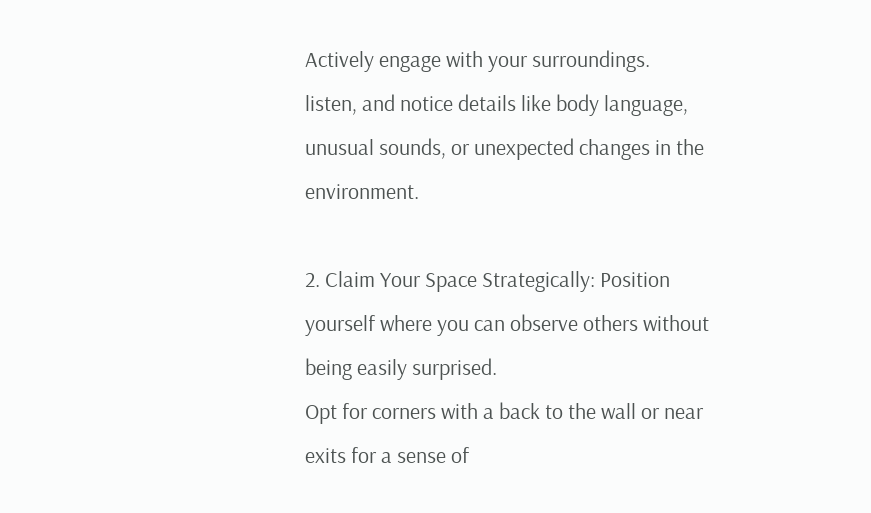Actively engage with your surroundings.
listen, and notice details like body language, unusual sounds, or unexpected changes in the environment.

2. Claim Your Space Strategically: Position yourself where you can observe others without being easily surprised.
Opt for corners with a back to the wall or near exits for a sense of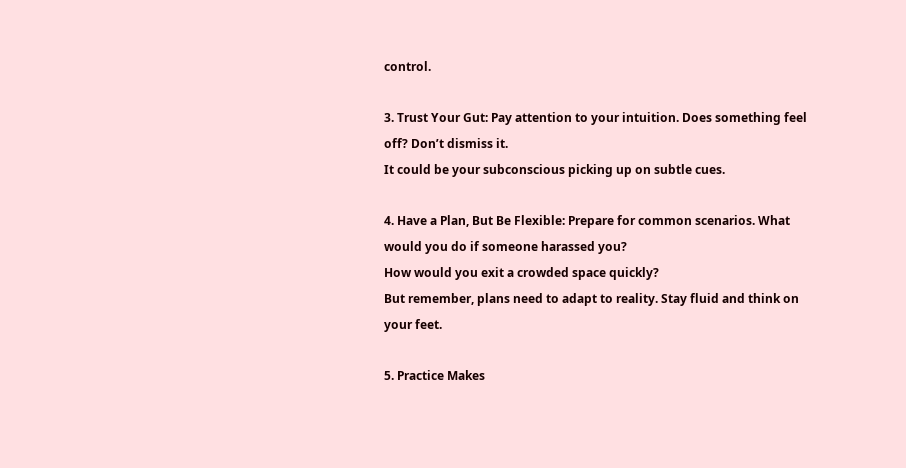control.

3. Trust Your Gut: Pay attention to your intuition. Does something feel off? Don’t dismiss it.
It could be your subconscious picking up on subtle cues.

4. Have a Plan, But Be Flexible: Prepare for common scenarios. What would you do if someone harassed you?
How would you exit a crowded space quickly?
But remember, plans need to adapt to reality. Stay fluid and think on your feet.

5. Practice Makes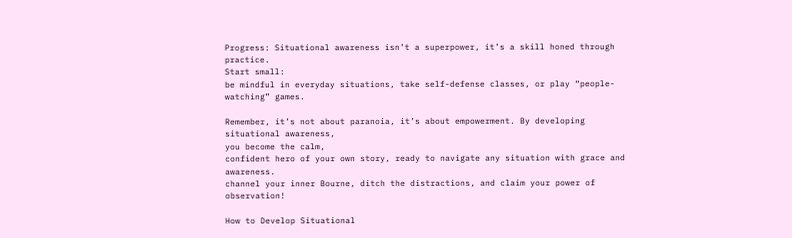Progress: Situational awareness isn’t a superpower, it’s a skill honed through practice.
Start small:
be mindful in everyday situations, take self-defense classes, or play “people-watching” games.

Remember, it’s not about paranoia, it’s about empowerment. By developing situational awareness,
you become the calm,
confident hero of your own story, ready to navigate any situation with grace and awareness.
channel your inner Bourne, ditch the distractions, and claim your power of observation!

How to Develop Situational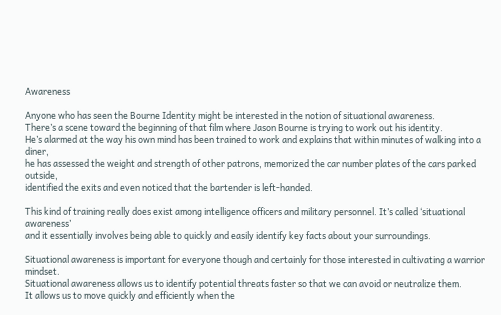Awareness

Anyone who has seen the Bourne Identity might be interested in the notion of situational awareness.
There’s a scene toward the beginning of that film where Jason Bourne is trying to work out his identity.
He’s alarmed at the way his own mind has been trained to work and explains that within minutes of walking into a diner,
he has assessed the weight and strength of other patrons, memorized the car number plates of the cars parked outside,
identified the exits and even noticed that the bartender is left-handed.

This kind of training really does exist among intelligence officers and military personnel. It’s called ‘situational awareness’
and it essentially involves being able to quickly and easily identify key facts about your surroundings.

Situational awareness is important for everyone though and certainly for those interested in cultivating a warrior mindset.
Situational awareness allows us to identify potential threats faster so that we can avoid or neutralize them.
It allows us to move quickly and efficiently when the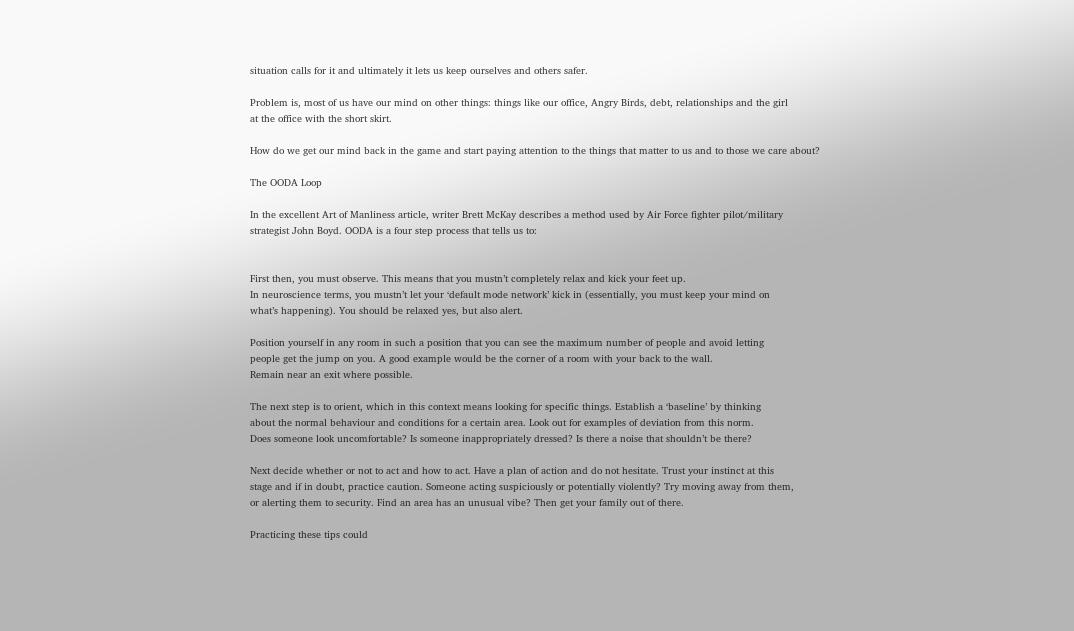situation calls for it and ultimately it lets us keep ourselves and others safer.

Problem is, most of us have our mind on other things: things like our office, Angry Birds, debt, relationships and the girl
at the office with the short skirt.

How do we get our mind back in the game and start paying attention to the things that matter to us and to those we care about?

The OODA Loop

In the excellent Art of Manliness article, writer Brett McKay describes a method used by Air Force fighter pilot/military
strategist John Boyd. OODA is a four step process that tells us to:


First then, you must observe. This means that you mustn’t completely relax and kick your feet up.
In neuroscience terms, you mustn’t let your ‘default mode network’ kick in (essentially, you must keep your mind on
what’s happening). You should be relaxed yes, but also alert.

Position yourself in any room in such a position that you can see the maximum number of people and avoid letting
people get the jump on you. A good example would be the corner of a room with your back to the wall.
Remain near an exit where possible.

The next step is to orient, which in this context means looking for specific things. Establish a ‘baseline’ by thinking
about the normal behaviour and conditions for a certain area. Look out for examples of deviation from this norm.
Does someone look uncomfortable? Is someone inappropriately dressed? Is there a noise that shouldn’t be there?

Next decide whether or not to act and how to act. Have a plan of action and do not hesitate. Trust your instinct at this
stage and if in doubt, practice caution. Someone acting suspiciously or potentially violently? Try moving away from them,
or alerting them to security. Find an area has an unusual vibe? Then get your family out of there.

Practicing these tips could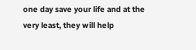one day save your life and at the very least, they will help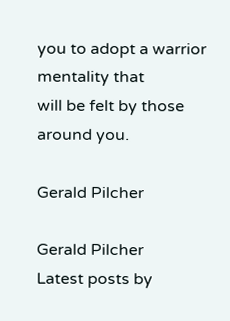you to adopt a warrior mentality that
will be felt by those around you.

Gerald Pilcher

Gerald Pilcher
Latest posts by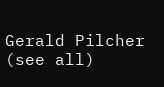Gerald Pilcher (see all)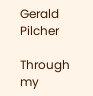Gerald Pilcher

Through my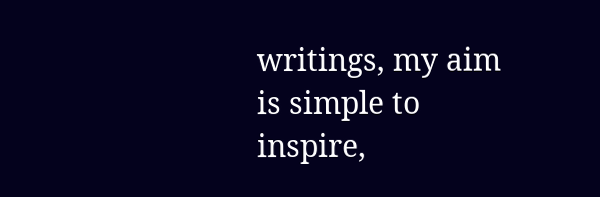writings, my aim is simple to inspire,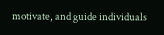motivate, and guide individuals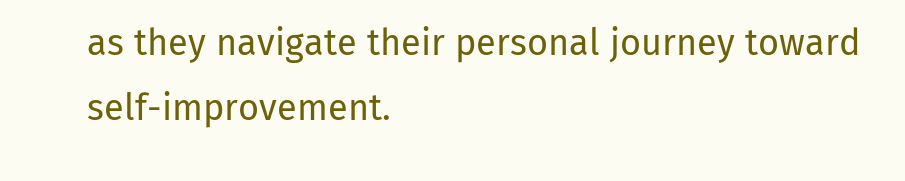as they navigate their personal journey toward self-improvement.